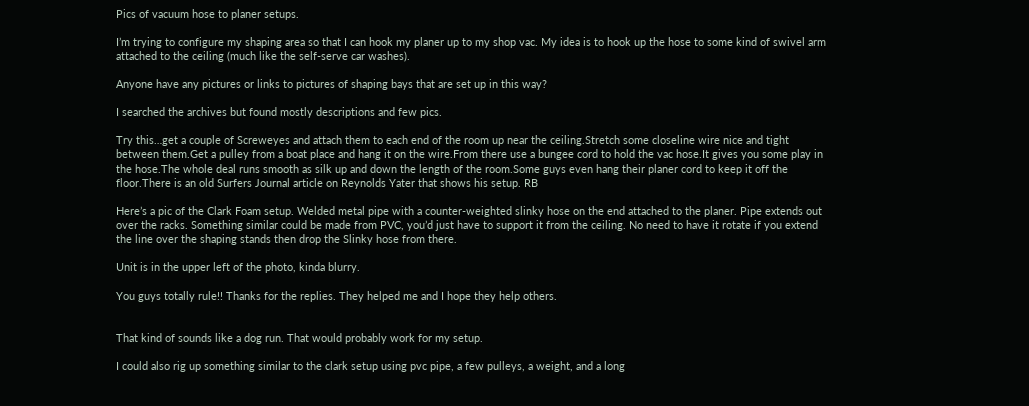Pics of vacuum hose to planer setups.

I’m trying to configure my shaping area so that I can hook my planer up to my shop vac. My idea is to hook up the hose to some kind of swivel arm attached to the ceiling (much like the self-serve car washes).

Anyone have any pictures or links to pictures of shaping bays that are set up in this way?

I searched the archives but found mostly descriptions and few pics.

Try this…get a couple of Screweyes and attach them to each end of the room up near the ceiling.Stretch some closeline wire nice and tight between them.Get a pulley from a boat place and hang it on the wire.From there use a bungee cord to hold the vac hose.It gives you some play in the hose.The whole deal runs smooth as silk up and down the length of the room.Some guys even hang their planer cord to keep it off the floor.There is an old Surfers Journal article on Reynolds Yater that shows his setup. RB

Here’s a pic of the Clark Foam setup. Welded metal pipe with a counter-weighted slinky hose on the end attached to the planer. Pipe extends out over the racks. Something similar could be made from PVC, you’d just have to support it from the ceiling. No need to have it rotate if you extend the line over the shaping stands then drop the Slinky hose from there.

Unit is in the upper left of the photo, kinda blurry.

You guys totally rule!! Thanks for the replies. They helped me and I hope they help others.


That kind of sounds like a dog run. That would probably work for my setup.

I could also rig up something similar to the clark setup using pvc pipe, a few pulleys, a weight, and a long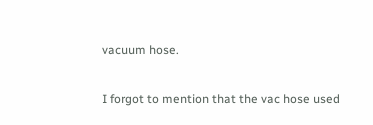vacuum hose.

I forgot to mention that the vac hose used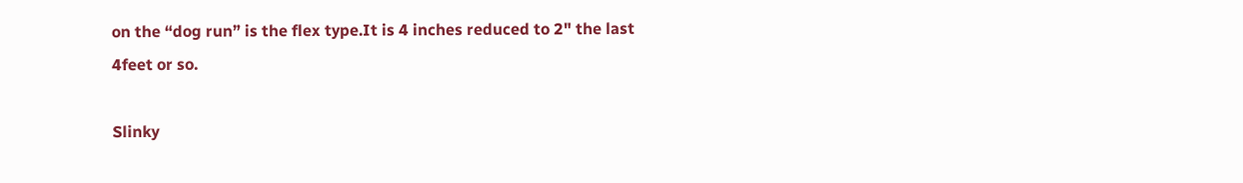on the “dog run” is the flex type.It is 4 inches reduced to 2" the last 4feet or so.

Slinky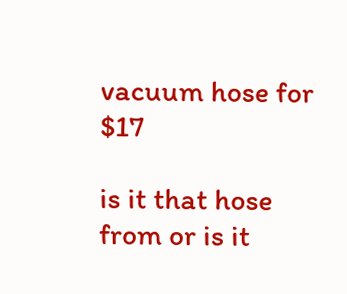vacuum hose for $17

is it that hose from or is it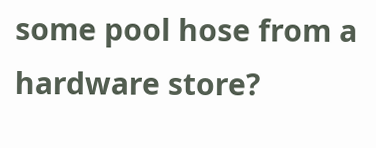some pool hose from a hardware store?